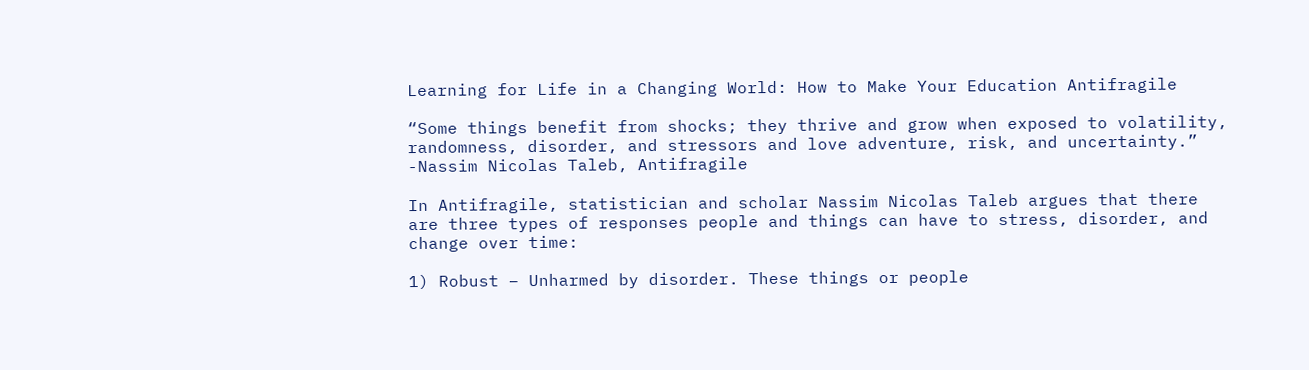Learning for Life in a Changing World: How to Make Your Education Antifragile

“Some things benefit from shocks; they thrive and grow when exposed to volatility, randomness, disorder, and stressors and love adventure, risk, and uncertainty.” -Nassim Nicolas Taleb, Antifragile

In Antifragile, statistician and scholar Nassim Nicolas Taleb argues that there are three types of responses people and things can have to stress, disorder, and change over time:

1) Robust – Unharmed by disorder. These things or people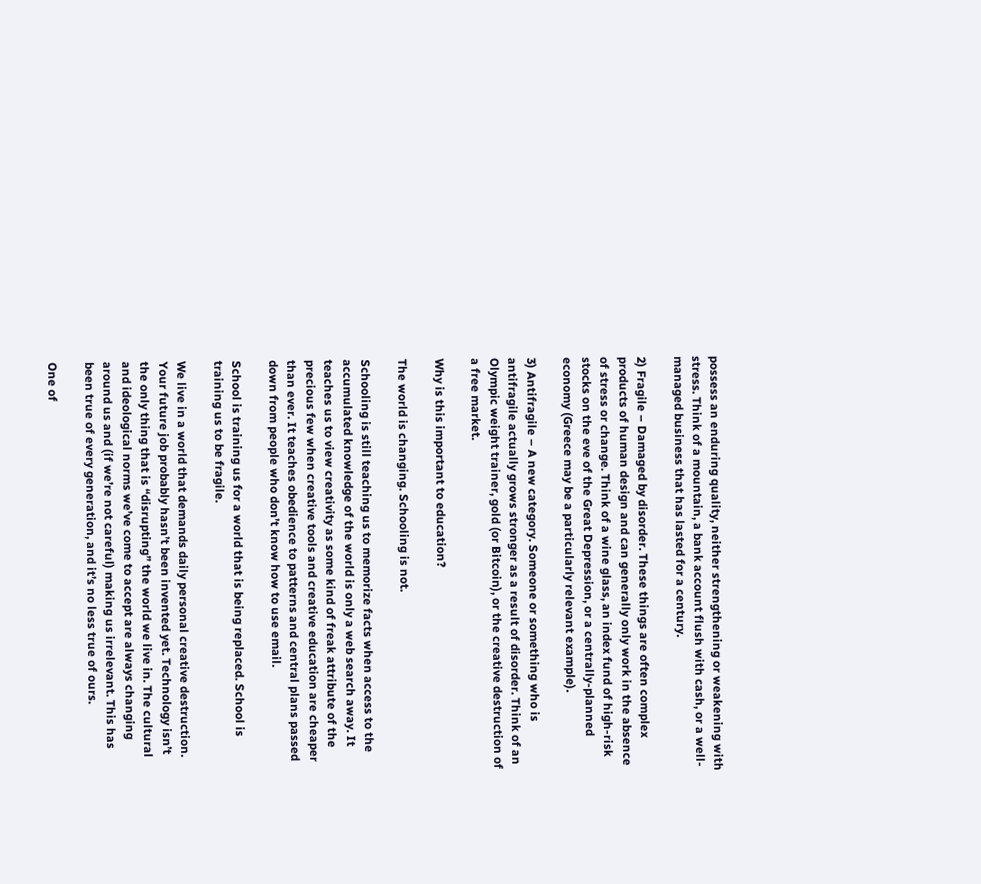possess an enduring quality, neither strengthening or weakening with stress. Think of a mountain, a bank account flush with cash, or a well-managed business that has lasted for a century.

2) Fragile – Damaged by disorder. These things are often complex products of human design and can generally only work in the absence of stress or change. Think of a wine glass, an index fund of high-risk stocks on the eve of the Great Depression, or a centrally-planned economy (Greece may be a particularly relevant example).

3) Antifragile – A new category. Someone or something who is antifragile actually grows stronger as a result of disorder. Think of an Olympic weight trainer, gold (or Bitcoin), or the creative destruction of a free market.

Why is this important to education?

The world is changing. Schooling is not.

Schooling is still teaching us to memorize facts when access to the accumulated knowledge of the world is only a web search away. It teaches us to view creativity as some kind of freak attribute of the precious few when creative tools and creative education are cheaper than ever. It teaches obedience to patterns and central plans passed down from people who don’t know how to use email.

School is training us for a world that is being replaced. School is training us to be fragile.

We live in a world that demands daily personal creative destruction. Your future job probably hasn’t been invented yet. Technology isn’t the only thing that is “disrupting” the world we live in. The cultural and ideological norms we’ve come to accept are always changing around us and (if we’re not careful) making us irrelevant. This has been true of every generation, and it’s no less true of ours.

One of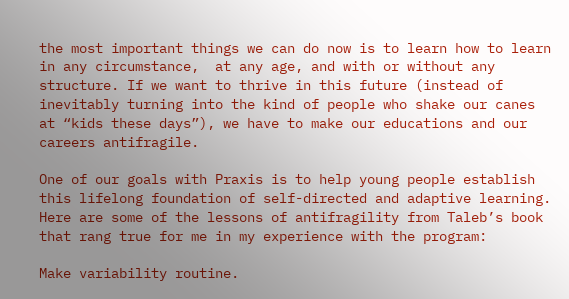the most important things we can do now is to learn how to learn in any circumstance,  at any age, and with or without any structure. If we want to thrive in this future (instead of inevitably turning into the kind of people who shake our canes at “kids these days”), we have to make our educations and our careers antifragile.

One of our goals with Praxis is to help young people establish this lifelong foundation of self-directed and adaptive learning. Here are some of the lessons of antifragility from Taleb’s book that rang true for me in my experience with the program:

Make variability routine.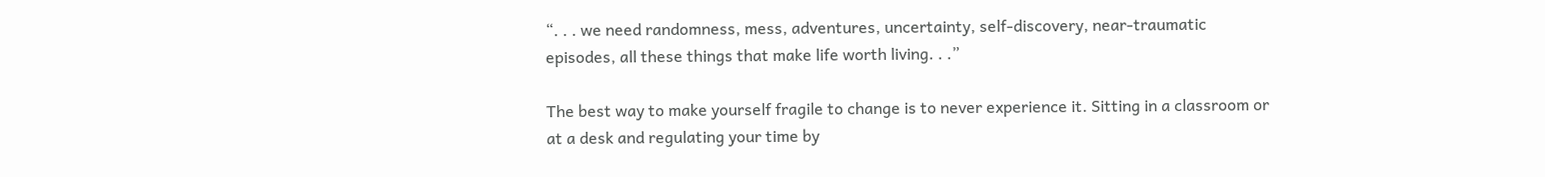“. . . we need randomness, mess, adventures, uncertainty, self-discovery, near-traumatic episodes, all these things that make life worth living. . .”

The best way to make yourself fragile to change is to never experience it. Sitting in a classroom or at a desk and regulating your time by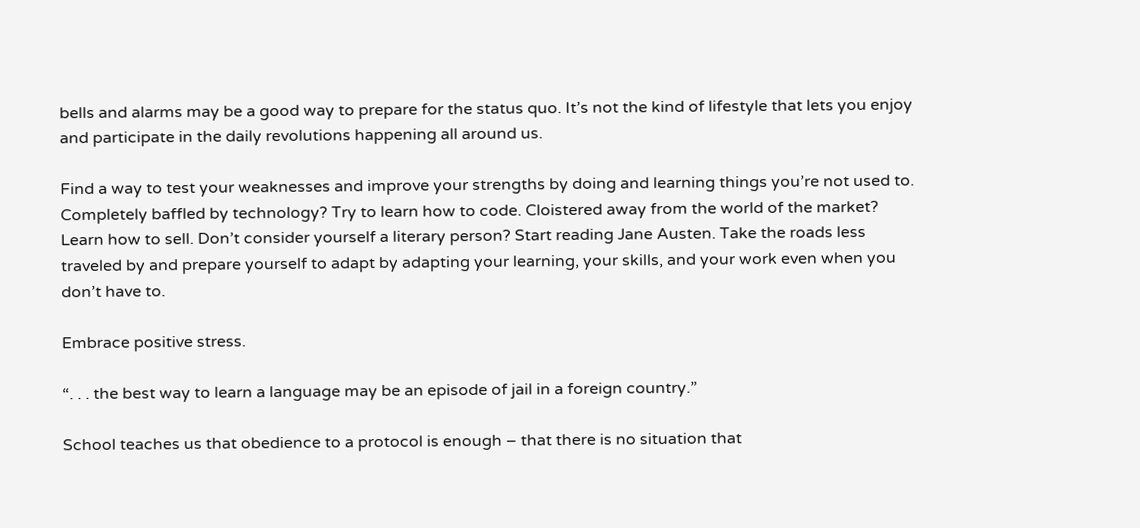bells and alarms may be a good way to prepare for the status quo. It’s not the kind of lifestyle that lets you enjoy and participate in the daily revolutions happening all around us.

Find a way to test your weaknesses and improve your strengths by doing and learning things you’re not used to. Completely baffled by technology? Try to learn how to code. Cloistered away from the world of the market? Learn how to sell. Don’t consider yourself a literary person? Start reading Jane Austen. Take the roads less traveled by and prepare yourself to adapt by adapting your learning, your skills, and your work even when you don’t have to.

Embrace positive stress.

“. . . the best way to learn a language may be an episode of jail in a foreign country.”

School teaches us that obedience to a protocol is enough – that there is no situation that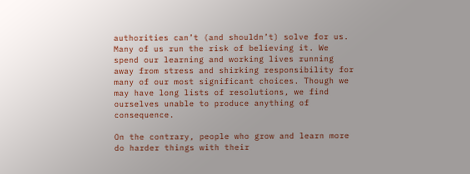authorities can’t (and shouldn’t) solve for us. Many of us run the risk of believing it. We spend our learning and working lives running away from stress and shirking responsibility for many of our most significant choices. Though we may have long lists of resolutions, we find ourselves unable to produce anything of consequence.

On the contrary, people who grow and learn more do harder things with their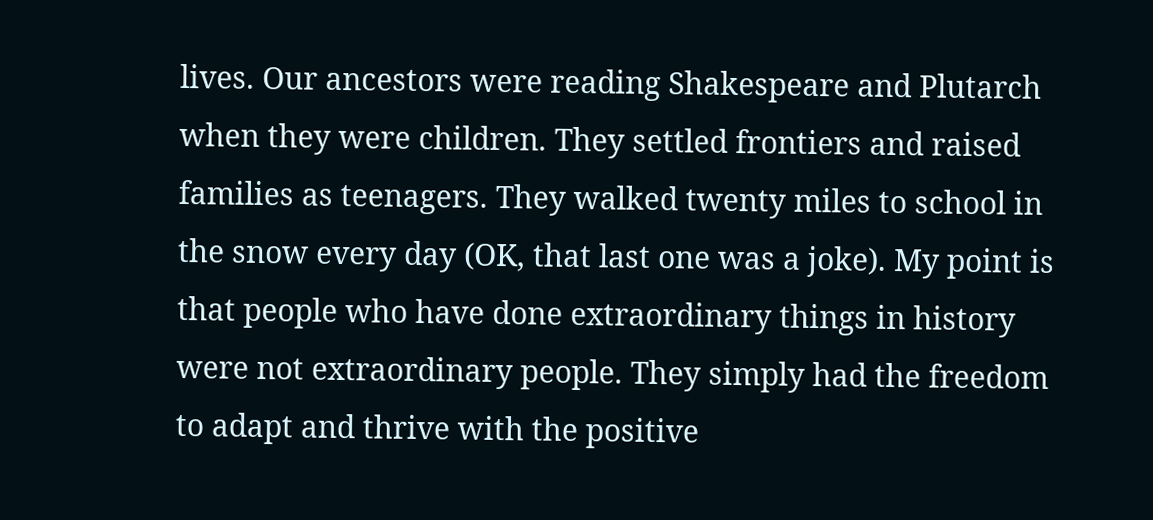lives. Our ancestors were reading Shakespeare and Plutarch when they were children. They settled frontiers and raised families as teenagers. They walked twenty miles to school in the snow every day (OK, that last one was a joke). My point is that people who have done extraordinary things in history were not extraordinary people. They simply had the freedom to adapt and thrive with the positive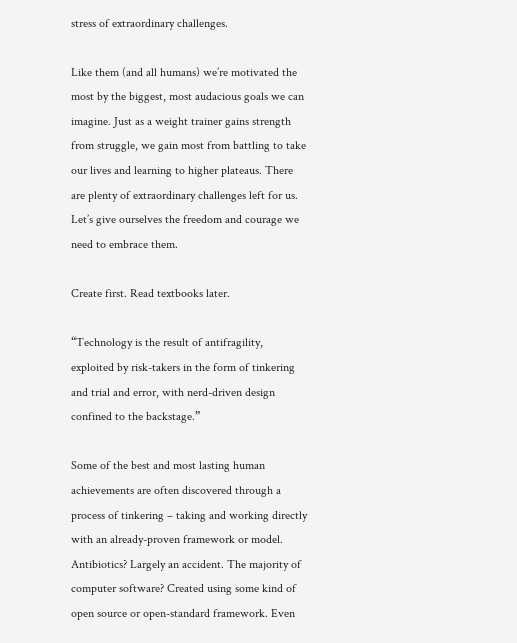stress of extraordinary challenges.

Like them (and all humans) we’re motivated the most by the biggest, most audacious goals we can imagine. Just as a weight trainer gains strength from struggle, we gain most from battling to take our lives and learning to higher plateaus. There are plenty of extraordinary challenges left for us. Let’s give ourselves the freedom and courage we need to embrace them.

Create first. Read textbooks later.

“Technology is the result of antifragility, exploited by risk-takers in the form of tinkering and trial and error, with nerd-driven design confined to the backstage.”

Some of the best and most lasting human achievements are often discovered through a process of tinkering – taking and working directly with an already-proven framework or model. Antibiotics? Largely an accident. The majority of computer software? Created using some kind of open source or open-standard framework. Even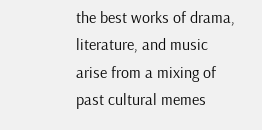the best works of drama, literature, and music arise from a mixing of past cultural memes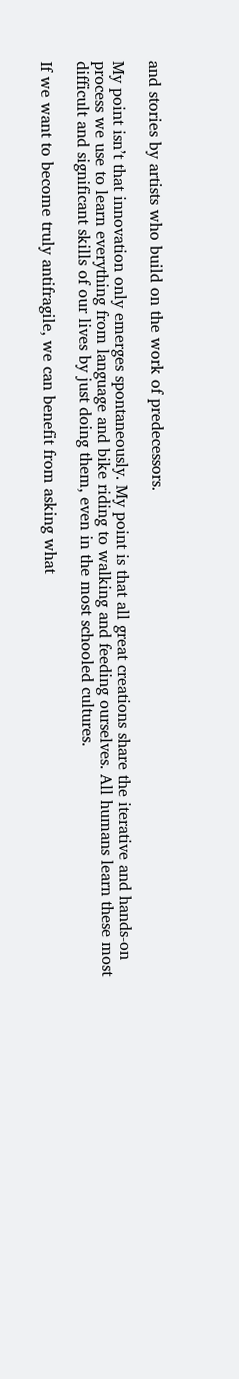and stories by artists who build on the work of predecessors.

My point isn’t that innovation only emerges spontaneously. My point is that all great creations share the iterative and hands-on process we use to learn everything from language and bike riding to walking and feeding ourselves. All humans learn these most difficult and significant skills of our lives by just doing them, even in the most schooled cultures.

If we want to become truly antifragile, we can benefit from asking what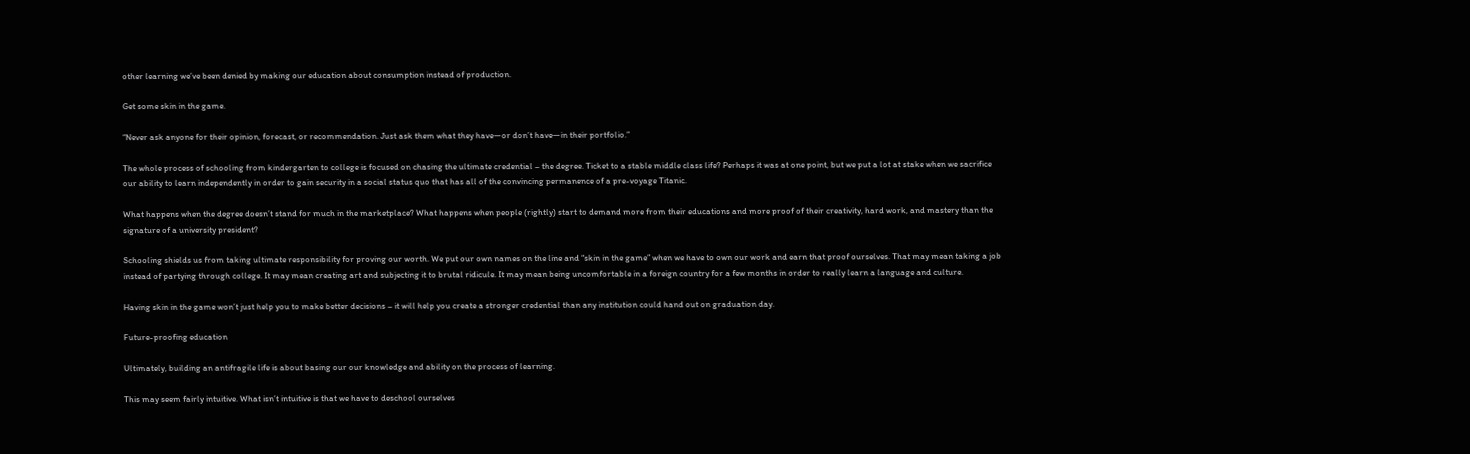other learning we’ve been denied by making our education about consumption instead of production.

Get some skin in the game.

“Never ask anyone for their opinion, forecast, or recommendation. Just ask them what they have—or don’t have—in their portfolio.”

The whole process of schooling from kindergarten to college is focused on chasing the ultimate credential – the degree. Ticket to a stable middle class life? Perhaps it was at one point, but we put a lot at stake when we sacrifice our ability to learn independently in order to gain security in a social status quo that has all of the convincing permanence of a pre-voyage Titanic.

What happens when the degree doesn’t stand for much in the marketplace? What happens when people (rightly) start to demand more from their educations and more proof of their creativity, hard work, and mastery than the signature of a university president?

Schooling shields us from taking ultimate responsibility for proving our worth. We put our own names on the line and “skin in the game” when we have to own our work and earn that proof ourselves. That may mean taking a job instead of partying through college. It may mean creating art and subjecting it to brutal ridicule. It may mean being uncomfortable in a foreign country for a few months in order to really learn a language and culture.

Having skin in the game won’t just help you to make better decisions – it will help you create a stronger credential than any institution could hand out on graduation day.

Future-proofing education

Ultimately, building an antifragile life is about basing our our knowledge and ability on the process of learning.

This may seem fairly intuitive. What isn’t intuitive is that we have to deschool ourselves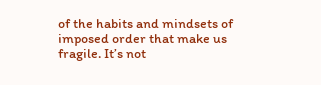of the habits and mindsets of imposed order that make us fragile. It’s not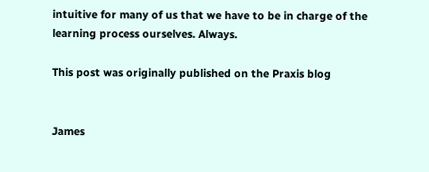intuitive for many of us that we have to be in charge of the learning process ourselves. Always.

This post was originally published on the Praxis blog


James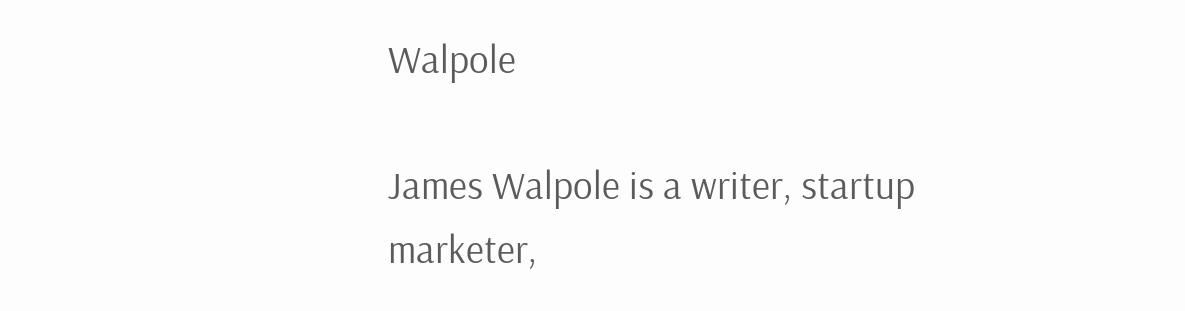Walpole

James Walpole is a writer, startup marketer,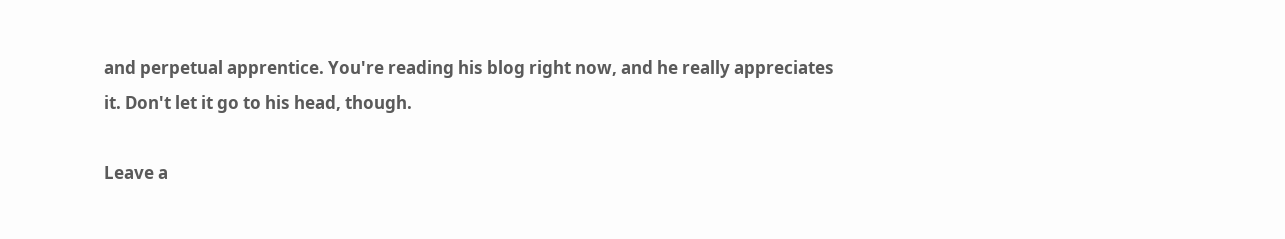and perpetual apprentice. You're reading his blog right now, and he really appreciates it. Don't let it go to his head, though.

Leave a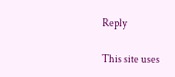Reply

This site uses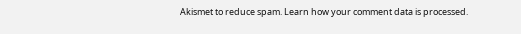Akismet to reduce spam. Learn how your comment data is processed.